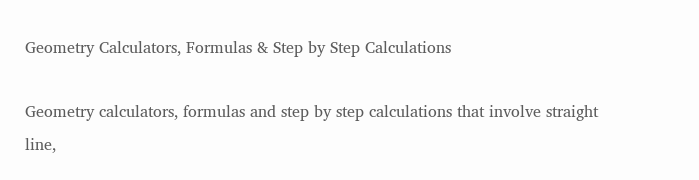Geometry Calculators, Formulas & Step by Step Calculations

Geometry calculators, formulas and step by step calculations that involve straight line,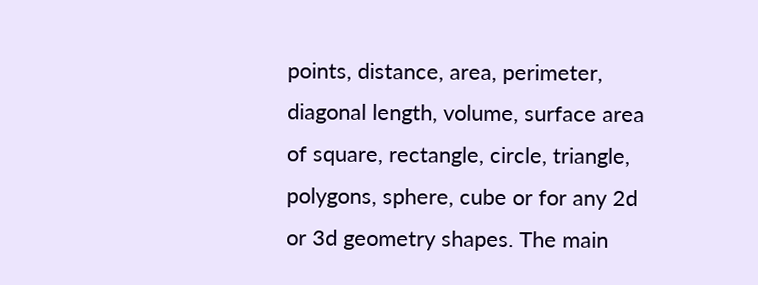points, distance, area, perimeter, diagonal length, volume, surface area of square, rectangle, circle, triangle, polygons, sphere, cube or for any 2d or 3d geometry shapes. The main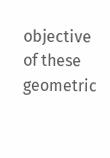objective of these geometric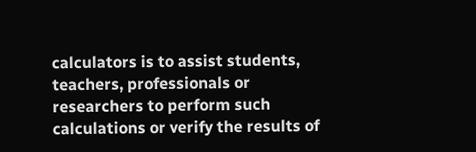calculators is to assist students, teachers, professionals or researchers to perform such calculations or verify the results of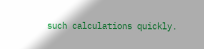such calculations quickly.